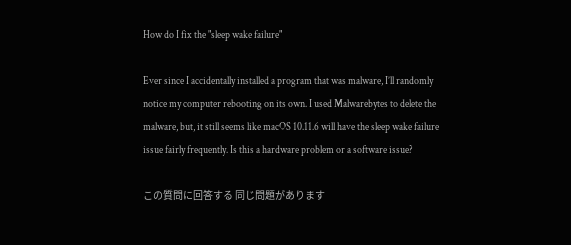How do I fix the "sleep wake failure"

Ever since I accidentally installed a program that was malware, I’ll randomly notice my computer rebooting on its own. I used Malwarebytes to delete the malware, but, it still seems like macOS 10.11.6 will have the sleep wake failure issue fairly frequently. Is this a hardware problem or a software issue?

この質問に回答する 同じ問題があります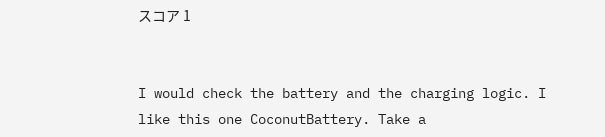スコア 1


I would check the battery and the charging logic. I like this one CoconutBattery. Take a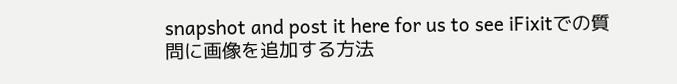snapshot and post it here for us to see iFixitでの質問に画像を追加する方法